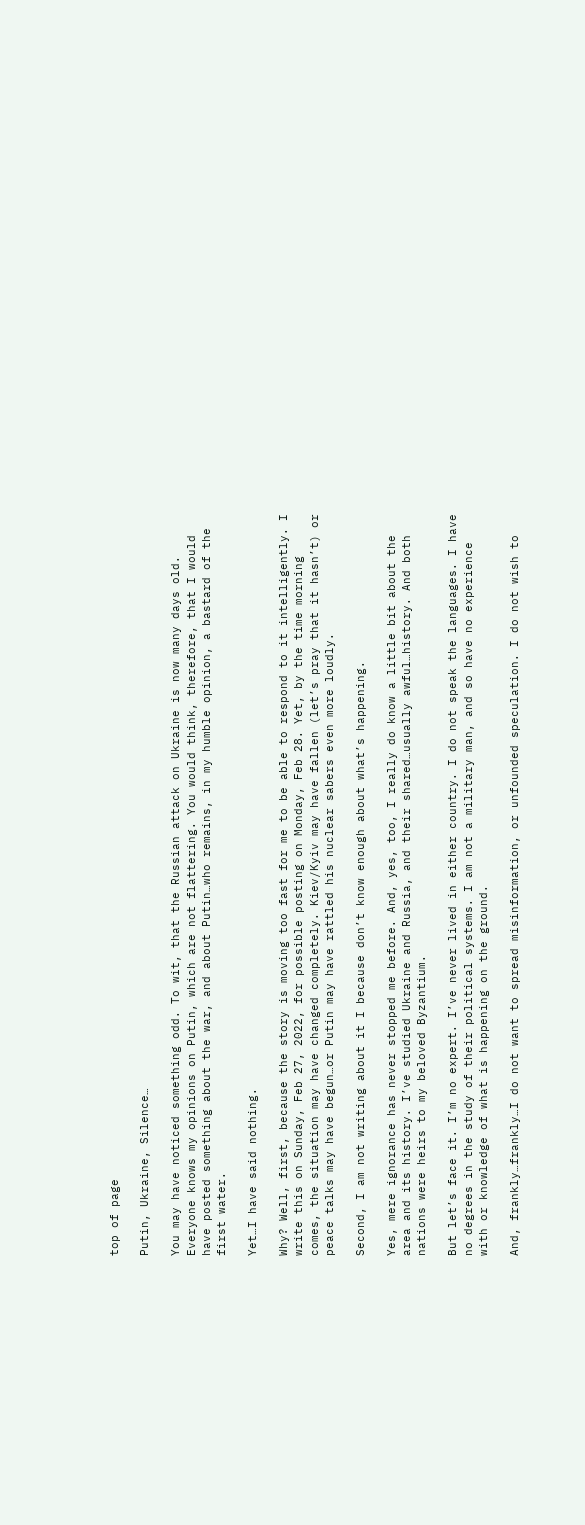top of page

Putin, Ukraine, Silence…

You may have noticed something odd. To wit, that the Russian attack on Ukraine is now many days old. Everyone knows my opinions on Putin, which are not flattering. You would think, therefore, that I would have posted something about the war, and about Putin…who remains, in my humble opinion, a bastard of the first water.

Yet…I have said nothing.

Why? Well, first, because the story is moving too fast for me to be able to respond to it intelligently. I write this on Sunday, Feb 27, 2022, for possible posting on Monday, Feb 28. Yet, by the time morning comes, the situation may have changed completely. Kiev/Kyiv may have fallen (let’s pray that it hasn’t) or peace talks may have begun…or Putin may have rattled his nuclear sabers even more loudly.

Second, I am not writing about it I because don’t know enough about what’s happening.

Yes, mere ignorance has never stopped me before. And, yes, too, I really do know a little bit about the area and its history. I’ve studied Ukraine and Russia, and their shared…usually awful…history. And both nations were heirs to my beloved Byzantium.

But let’s face it. I’m no expert. I’ve never lived in either country. I do not speak the languages. I have no degrees in the study of their political systems. I am not a military man, and so have no experience with or knowledge of what is happening on the ground.

And, frankly…frankly…I do not want to spread misinformation, or unfounded speculation. I do not wish to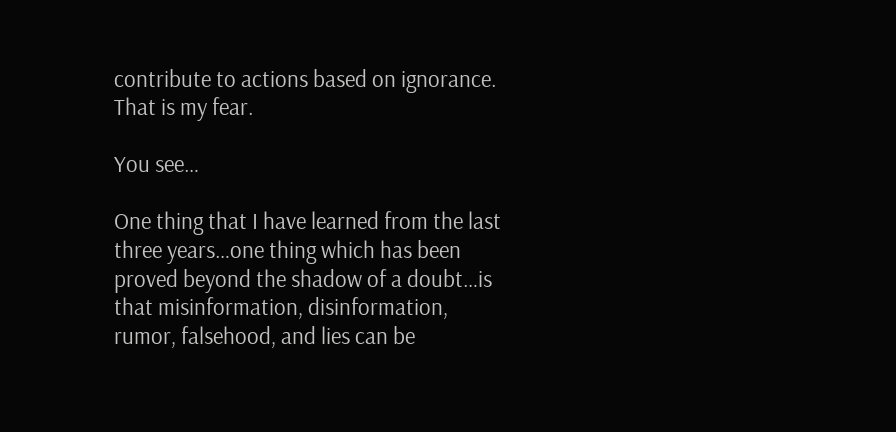contribute to actions based on ignorance. That is my fear.

You see…

One thing that I have learned from the last three years…one thing which has been proved beyond the shadow of a doubt…is that misinformation, disinformation, rumor, falsehood, and lies can be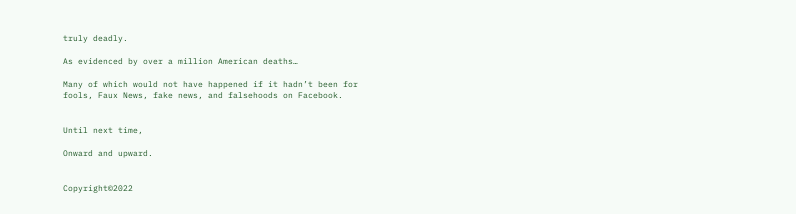truly deadly.

As evidenced by over a million American deaths…

Many of which would not have happened if it hadn’t been for fools, Faux News, fake news, and falsehoods on Facebook.


Until next time,

Onward and upward.


Copyright©2022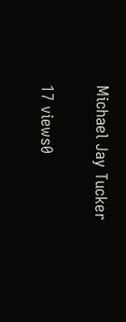Michael Jay Tucker

17 views0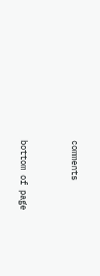comments


bottom of page